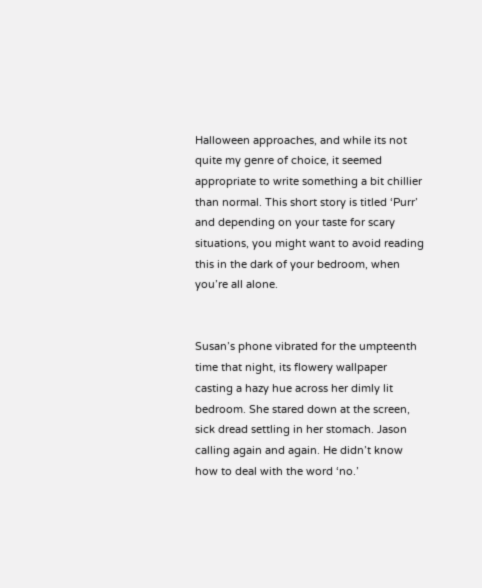Halloween approaches, and while its not quite my genre of choice, it seemed appropriate to write something a bit chillier than normal. This short story is titled ‘Purr’ and depending on your taste for scary situations, you might want to avoid reading this in the dark of your bedroom, when you’re all alone.


Susan’s phone vibrated for the umpteenth time that night, its flowery wallpaper casting a hazy hue across her dimly lit bedroom. She stared down at the screen, sick dread settling in her stomach. Jason calling again and again. He didn’t know how to deal with the word ‘no.’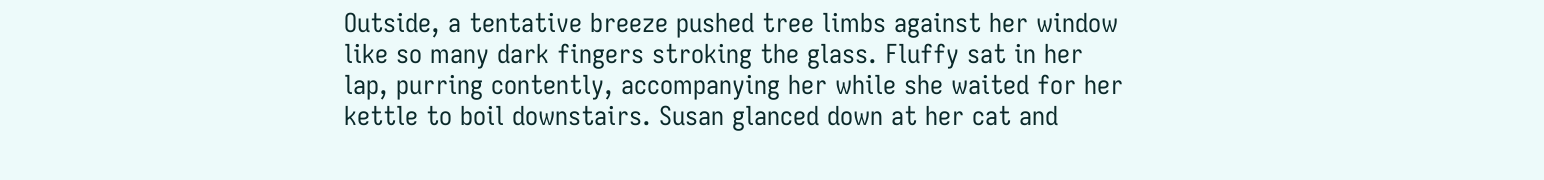Outside, a tentative breeze pushed tree limbs against her window like so many dark fingers stroking the glass. Fluffy sat in her lap, purring contently, accompanying her while she waited for her kettle to boil downstairs. Susan glanced down at her cat and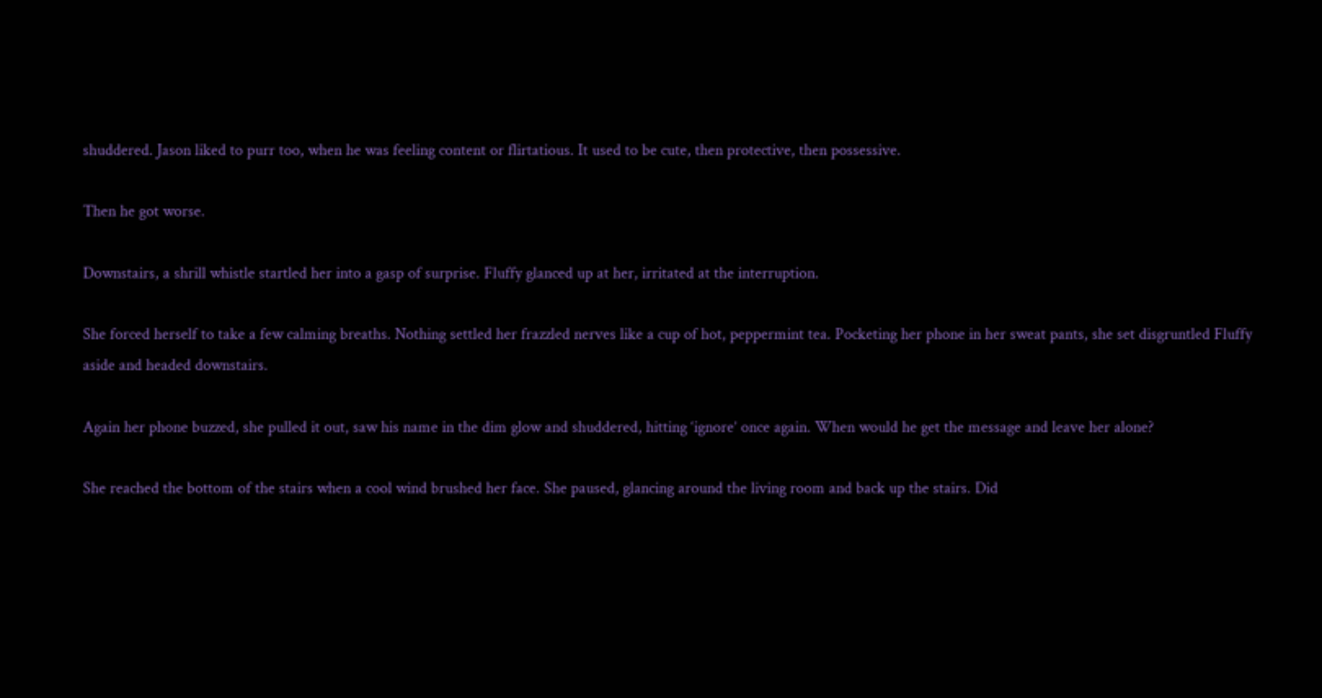shuddered. Jason liked to purr too, when he was feeling content or flirtatious. It used to be cute, then protective, then possessive.

Then he got worse.

Downstairs, a shrill whistle startled her into a gasp of surprise. Fluffy glanced up at her, irritated at the interruption.

She forced herself to take a few calming breaths. Nothing settled her frazzled nerves like a cup of hot, peppermint tea. Pocketing her phone in her sweat pants, she set disgruntled Fluffy aside and headed downstairs.

Again her phone buzzed, she pulled it out, saw his name in the dim glow and shuddered, hitting ‘ignore’ once again. When would he get the message and leave her alone?

She reached the bottom of the stairs when a cool wind brushed her face. She paused, glancing around the living room and back up the stairs. Did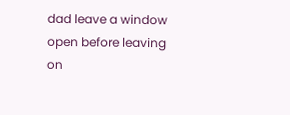dad leave a window open before leaving on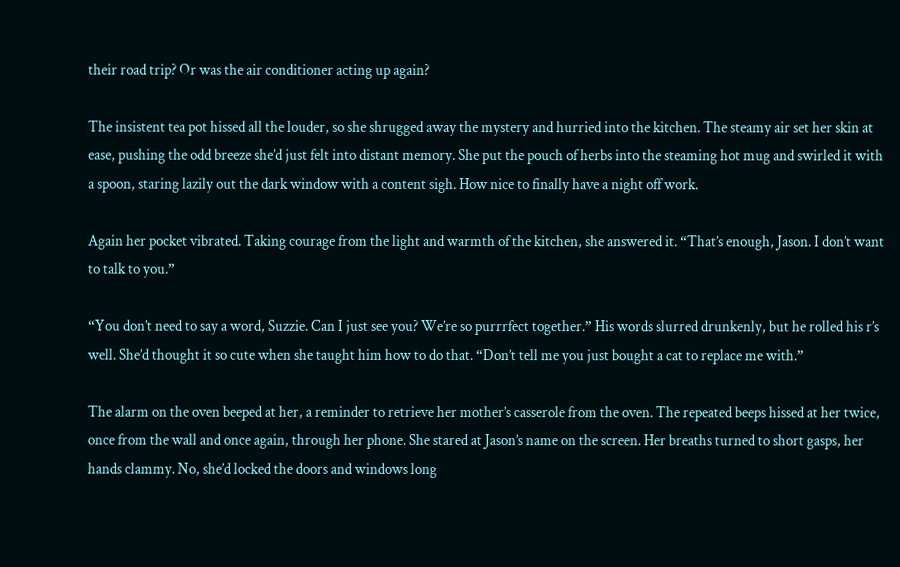their road trip? Or was the air conditioner acting up again?

The insistent tea pot hissed all the louder, so she shrugged away the mystery and hurried into the kitchen. The steamy air set her skin at ease, pushing the odd breeze she’d just felt into distant memory. She put the pouch of herbs into the steaming hot mug and swirled it with a spoon, staring lazily out the dark window with a content sigh. How nice to finally have a night off work.

Again her pocket vibrated. Taking courage from the light and warmth of the kitchen, she answered it. “That’s enough, Jason. I don’t want to talk to you.”

“You don’t need to say a word, Suzzie. Can I just see you? We’re so purrrfect together.” His words slurred drunkenly, but he rolled his r’s well. She’d thought it so cute when she taught him how to do that. “Don’t tell me you just bought a cat to replace me with.”

The alarm on the oven beeped at her, a reminder to retrieve her mother’s casserole from the oven. The repeated beeps hissed at her twice, once from the wall and once again, through her phone. She stared at Jason’s name on the screen. Her breaths turned to short gasps, her hands clammy. No, she’d locked the doors and windows long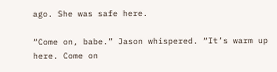ago. She was safe here.

“Come on, babe.” Jason whispered. “It’s warm up here. Come on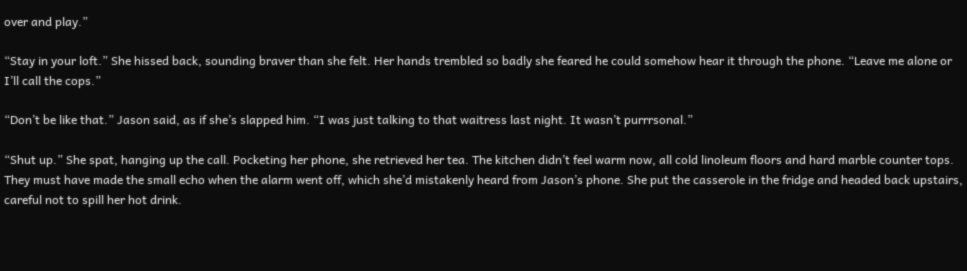over and play.”

“Stay in your loft.” She hissed back, sounding braver than she felt. Her hands trembled so badly she feared he could somehow hear it through the phone. “Leave me alone or I’ll call the cops.”

“Don’t be like that.” Jason said, as if she’s slapped him. “I was just talking to that waitress last night. It wasn’t purrrsonal.”

“Shut up.” She spat, hanging up the call. Pocketing her phone, she retrieved her tea. The kitchen didn’t feel warm now, all cold linoleum floors and hard marble counter tops. They must have made the small echo when the alarm went off, which she’d mistakenly heard from Jason’s phone. She put the casserole in the fridge and headed back upstairs, careful not to spill her hot drink.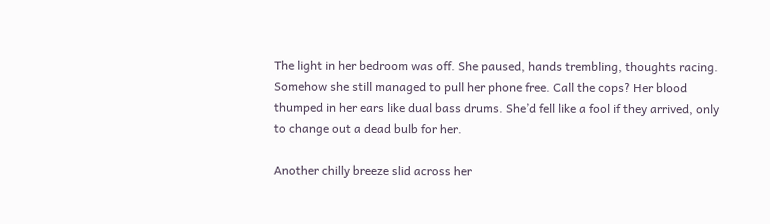The light in her bedroom was off. She paused, hands trembling, thoughts racing. Somehow she still managed to pull her phone free. Call the cops? Her blood thumped in her ears like dual bass drums. She’d fell like a fool if they arrived, only to change out a dead bulb for her.

Another chilly breeze slid across her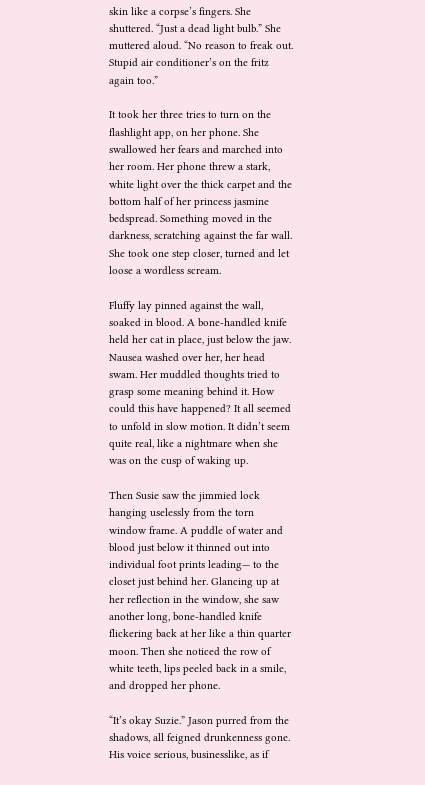skin like a corpse’s fingers. She shuttered. “Just a dead light bulb.” She muttered aloud. “No reason to freak out. Stupid air conditioner’s on the fritz again too.”

It took her three tries to turn on the flashlight app, on her phone. She swallowed her fears and marched into her room. Her phone threw a stark, white light over the thick carpet and the bottom half of her princess jasmine bedspread. Something moved in the darkness, scratching against the far wall. She took one step closer, turned and let loose a wordless scream.

Fluffy lay pinned against the wall, soaked in blood. A bone-handled knife held her cat in place, just below the jaw. Nausea washed over her, her head swam. Her muddled thoughts tried to grasp some meaning behind it. How could this have happened? It all seemed to unfold in slow motion. It didn’t seem quite real, like a nightmare when she was on the cusp of waking up.

Then Susie saw the jimmied lock hanging uselessly from the torn window frame. A puddle of water and blood just below it thinned out into individual foot prints leading— to the closet just behind her. Glancing up at her reflection in the window, she saw another long, bone-handled knife flickering back at her like a thin quarter moon. Then she noticed the row of white teeth, lips peeled back in a smile, and dropped her phone.

“It’s okay Suzie.” Jason purred from the shadows, all feigned drunkenness gone. His voice serious, businesslike, as if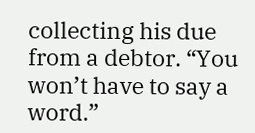collecting his due from a debtor. “You won’t have to say a word.”